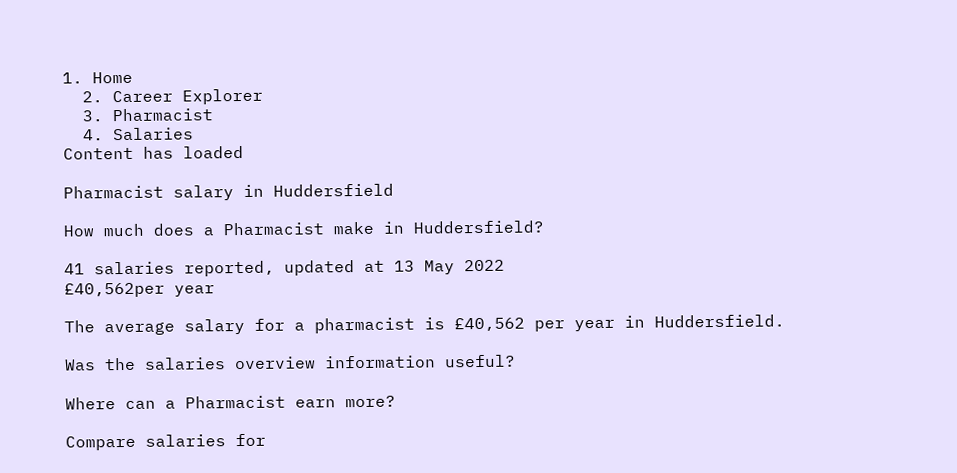1. Home
  2. Career Explorer
  3. Pharmacist
  4. Salaries
Content has loaded

Pharmacist salary in Huddersfield

How much does a Pharmacist make in Huddersfield?

41 salaries reported, updated at 13 May 2022
£40,562per year

The average salary for a pharmacist is £40,562 per year in Huddersfield.

Was the salaries overview information useful?

Where can a Pharmacist earn more?

Compare salaries for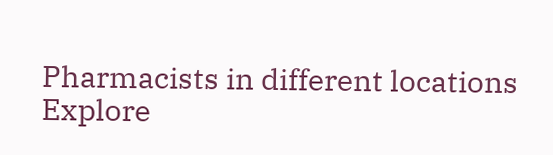Pharmacists in different locations
Explore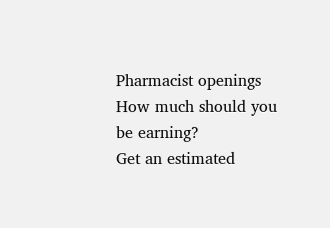Pharmacist openings
How much should you be earning?
Get an estimated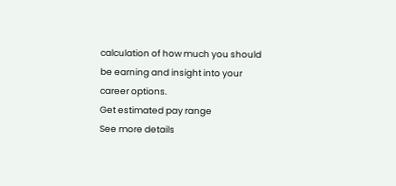calculation of how much you should be earning and insight into your career options.
Get estimated pay range
See more details